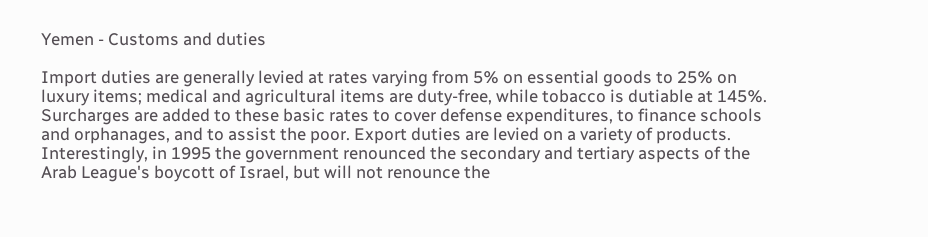Yemen - Customs and duties

Import duties are generally levied at rates varying from 5% on essential goods to 25% on luxury items; medical and agricultural items are duty-free, while tobacco is dutiable at 145%. Surcharges are added to these basic rates to cover defense expenditures, to finance schools and orphanages, and to assist the poor. Export duties are levied on a variety of products. Interestingly, in 1995 the government renounced the secondary and tertiary aspects of the Arab League's boycott of Israel, but will not renounce the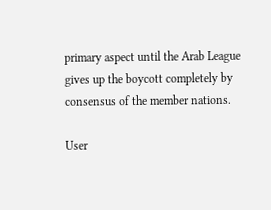primary aspect until the Arab League gives up the boycott completely by consensus of the member nations.

User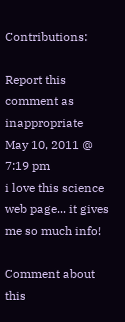Contributions:

Report this comment as inappropriate
May 10, 2011 @ 7:19 pm
i love this science web page... it gives me so much info!

Comment about this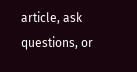article, ask questions, or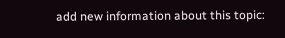add new information about this topic: